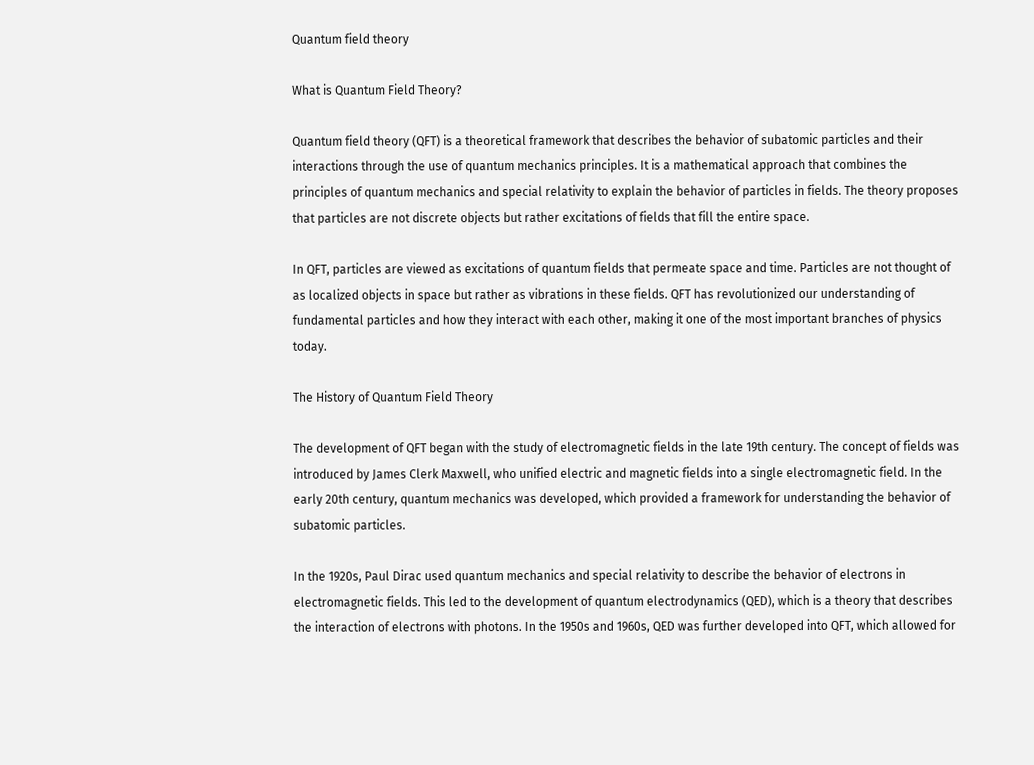Quantum field theory

What is Quantum Field Theory?

Quantum field theory (QFT) is a theoretical framework that describes the behavior of subatomic particles and their interactions through the use of quantum mechanics principles. It is a mathematical approach that combines the principles of quantum mechanics and special relativity to explain the behavior of particles in fields. The theory proposes that particles are not discrete objects but rather excitations of fields that fill the entire space.

In QFT, particles are viewed as excitations of quantum fields that permeate space and time. Particles are not thought of as localized objects in space but rather as vibrations in these fields. QFT has revolutionized our understanding of fundamental particles and how they interact with each other, making it one of the most important branches of physics today.

The History of Quantum Field Theory

The development of QFT began with the study of electromagnetic fields in the late 19th century. The concept of fields was introduced by James Clerk Maxwell, who unified electric and magnetic fields into a single electromagnetic field. In the early 20th century, quantum mechanics was developed, which provided a framework for understanding the behavior of subatomic particles.

In the 1920s, Paul Dirac used quantum mechanics and special relativity to describe the behavior of electrons in electromagnetic fields. This led to the development of quantum electrodynamics (QED), which is a theory that describes the interaction of electrons with photons. In the 1950s and 1960s, QED was further developed into QFT, which allowed for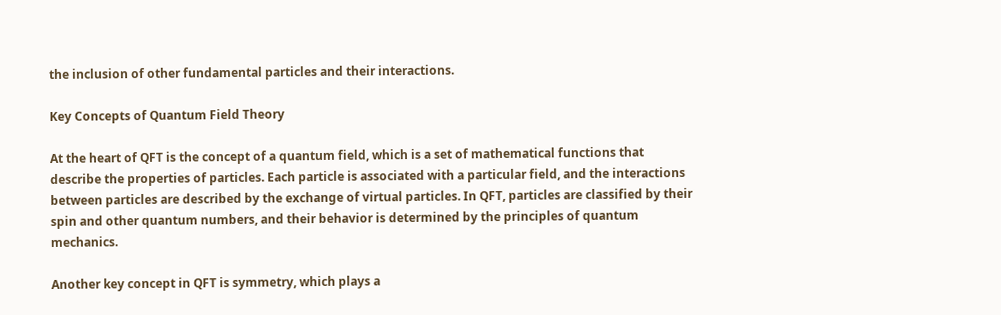the inclusion of other fundamental particles and their interactions.

Key Concepts of Quantum Field Theory

At the heart of QFT is the concept of a quantum field, which is a set of mathematical functions that describe the properties of particles. Each particle is associated with a particular field, and the interactions between particles are described by the exchange of virtual particles. In QFT, particles are classified by their spin and other quantum numbers, and their behavior is determined by the principles of quantum mechanics.

Another key concept in QFT is symmetry, which plays a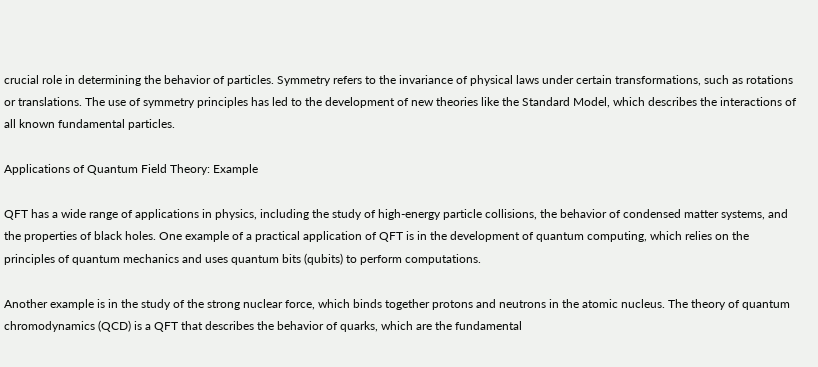crucial role in determining the behavior of particles. Symmetry refers to the invariance of physical laws under certain transformations, such as rotations or translations. The use of symmetry principles has led to the development of new theories like the Standard Model, which describes the interactions of all known fundamental particles.

Applications of Quantum Field Theory: Example

QFT has a wide range of applications in physics, including the study of high-energy particle collisions, the behavior of condensed matter systems, and the properties of black holes. One example of a practical application of QFT is in the development of quantum computing, which relies on the principles of quantum mechanics and uses quantum bits (qubits) to perform computations.

Another example is in the study of the strong nuclear force, which binds together protons and neutrons in the atomic nucleus. The theory of quantum chromodynamics (QCD) is a QFT that describes the behavior of quarks, which are the fundamental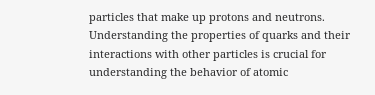particles that make up protons and neutrons. Understanding the properties of quarks and their interactions with other particles is crucial for understanding the behavior of atomic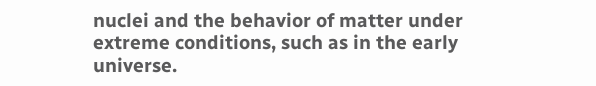nuclei and the behavior of matter under extreme conditions, such as in the early universe.